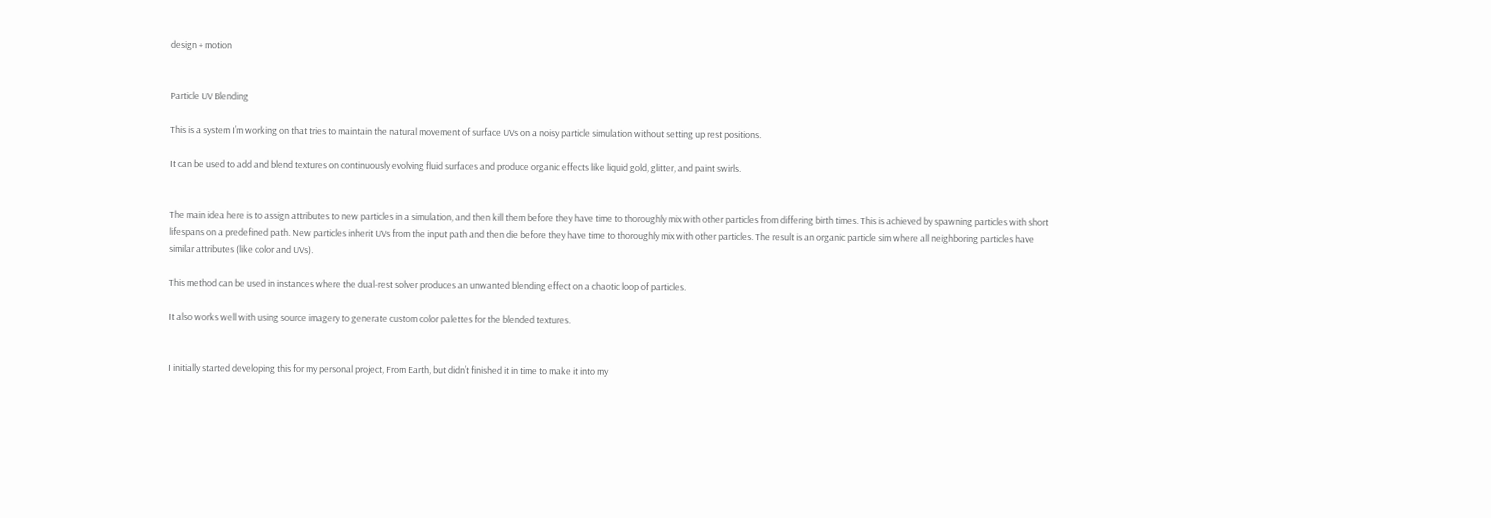design + motion


Particle UV Blending

This is a system I’m working on that tries to maintain the natural movement of surface UVs on a noisy particle simulation without setting up rest positions.

It can be used to add and blend textures on continuously evolving fluid surfaces and produce organic effects like liquid gold, glitter, and paint swirls.


The main idea here is to assign attributes to new particles in a simulation, and then kill them before they have time to thoroughly mix with other particles from differing birth times. This is achieved by spawning particles with short lifespans on a predefined path. New particles inherit UVs from the input path and then die before they have time to thoroughly mix with other particles. The result is an organic particle sim where all neighboring particles have similar attributes (like color and UVs).

This method can be used in instances where the dual-rest solver produces an unwanted blending effect on a chaotic loop of particles.

It also works well with using source imagery to generate custom color palettes for the blended textures.


I initially started developing this for my personal project, From Earth, but didn’t finished it in time to make it into my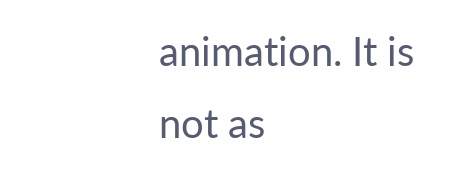animation. It is not as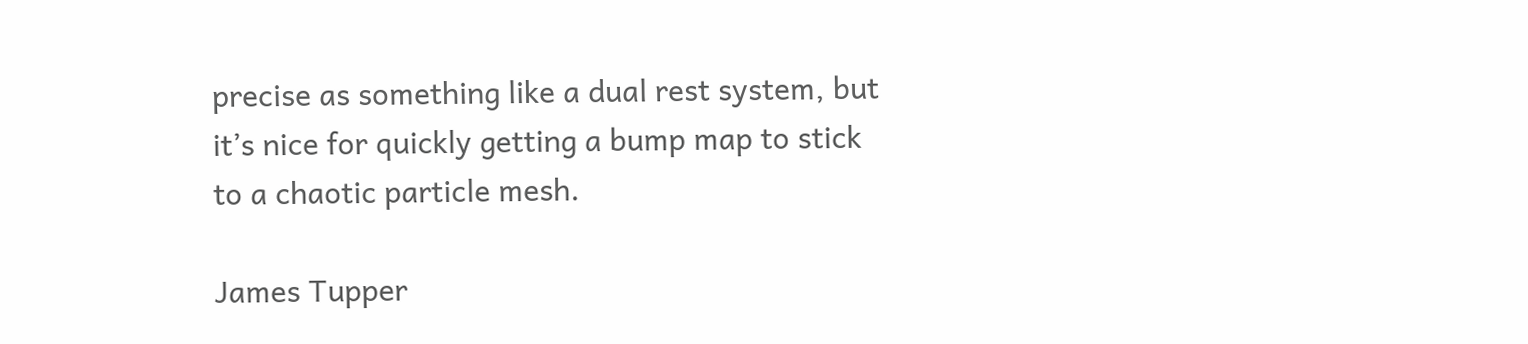precise as something like a dual rest system, but it’s nice for quickly getting a bump map to stick to a chaotic particle mesh.

James Tupper